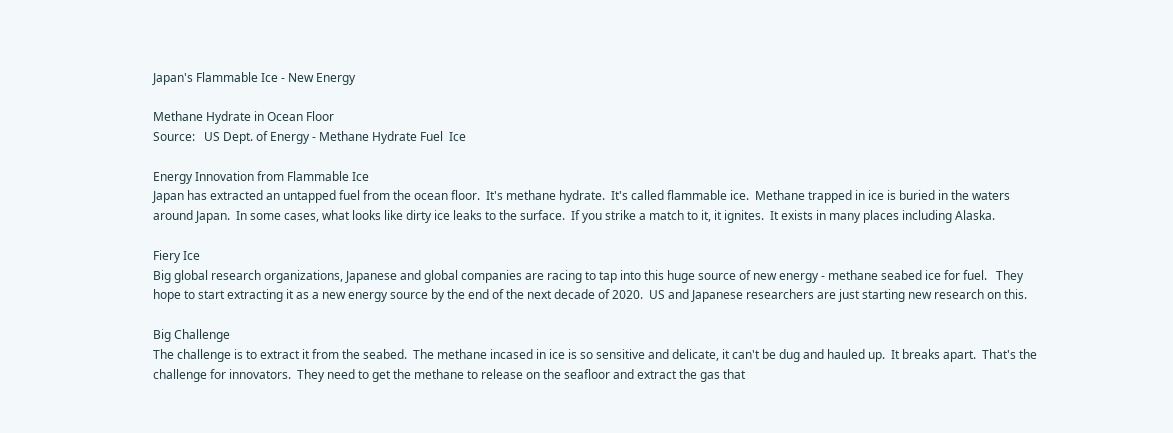Japan's Flammable Ice - New Energy

Methane Hydrate in Ocean Floor
Source:   US Dept. of Energy - Methane Hydrate Fuel  Ice

Energy Innovation from Flammable Ice
Japan has extracted an untapped fuel from the ocean floor.  It's methane hydrate.  It's called flammable ice.  Methane trapped in ice is buried in the waters around Japan.  In some cases, what looks like dirty ice leaks to the surface.  If you strike a match to it, it ignites.  It exists in many places including Alaska.

Fiery Ice
Big global research organizations, Japanese and global companies are racing to tap into this huge source of new energy - methane seabed ice for fuel.   They hope to start extracting it as a new energy source by the end of the next decade of 2020.  US and Japanese researchers are just starting new research on this.

Big Challenge
The challenge is to extract it from the seabed.  The methane incased in ice is so sensitive and delicate, it can't be dug and hauled up.  It breaks apart.  That's the challenge for innovators.  They need to get the methane to release on the seafloor and extract the gas that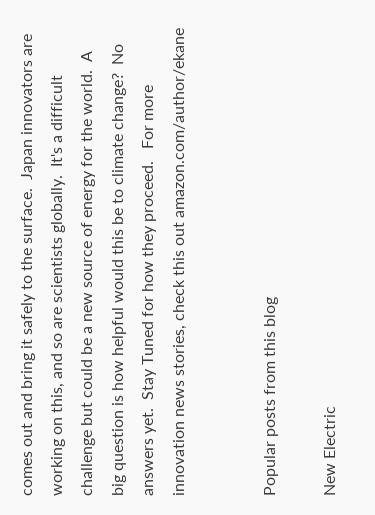comes out and bring it safely to the surface.  Japan innovators are working on this, and so are scientists globally.  It's a difficult challenge but could be a new source of energy for the world.  A big question is how helpful would this be to climate change?  No answers yet.  Stay Tuned for how they proceed.   For more innovation news stories, check this out amazon.com/author/ekane


Popular posts from this blog

New Electric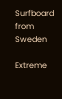Surfboard from Sweden

Extreme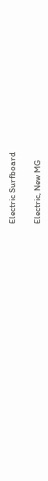Electric Surfboard

Electric, New MG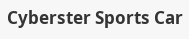Cyberster Sports Car